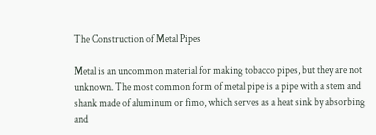The Construction of Metal Pipes

Metal is an uncommon material for making tobacco pipes, but they are not unknown. The most common form of metal pipe is a pipe with a stem and shank made of aluminum or fimo, which serves as a heat sink by absorbing and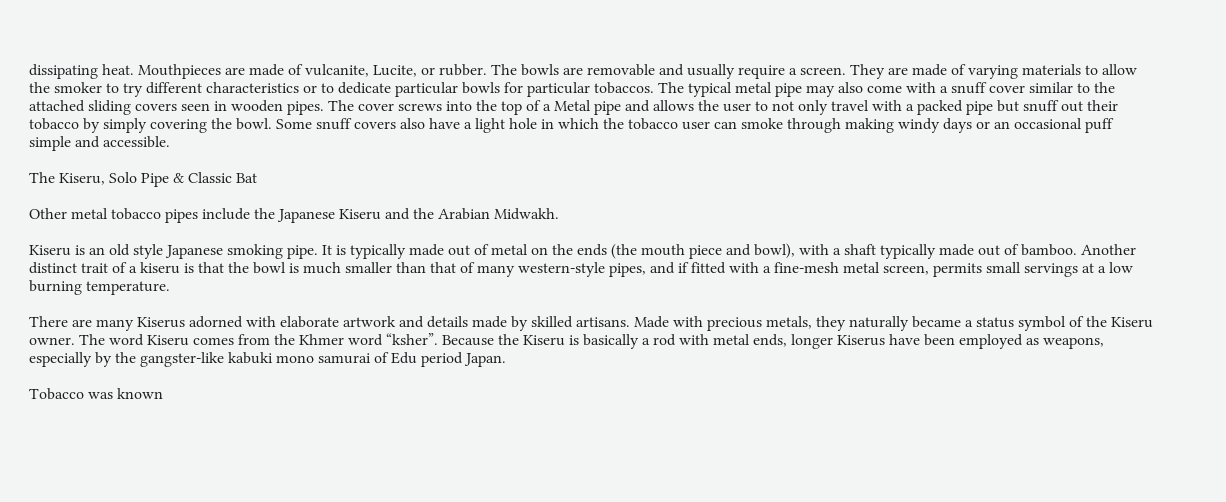dissipating heat. Mouthpieces are made of vulcanite, Lucite, or rubber. The bowls are removable and usually require a screen. They are made of varying materials to allow the smoker to try different characteristics or to dedicate particular bowls for particular tobaccos. The typical metal pipe may also come with a snuff cover similar to the attached sliding covers seen in wooden pipes. The cover screws into the top of a Metal pipe and allows the user to not only travel with a packed pipe but snuff out their tobacco by simply covering the bowl. Some snuff covers also have a light hole in which the tobacco user can smoke through making windy days or an occasional puff simple and accessible.

The Kiseru, Solo Pipe & Classic Bat

Other metal tobacco pipes include the Japanese Kiseru and the Arabian Midwakh.

Kiseru is an old style Japanese smoking pipe. It is typically made out of metal on the ends (the mouth piece and bowl), with a shaft typically made out of bamboo. Another distinct trait of a kiseru is that the bowl is much smaller than that of many western-style pipes, and if fitted with a fine-mesh metal screen, permits small servings at a low burning temperature.

There are many Kiserus adorned with elaborate artwork and details made by skilled artisans. Made with precious metals, they naturally became a status symbol of the Kiseru owner. The word Kiseru comes from the Khmer word “ksher”. Because the Kiseru is basically a rod with metal ends, longer Kiserus have been employed as weapons, especially by the gangster-like kabuki mono samurai of Edu period Japan.

Tobacco was known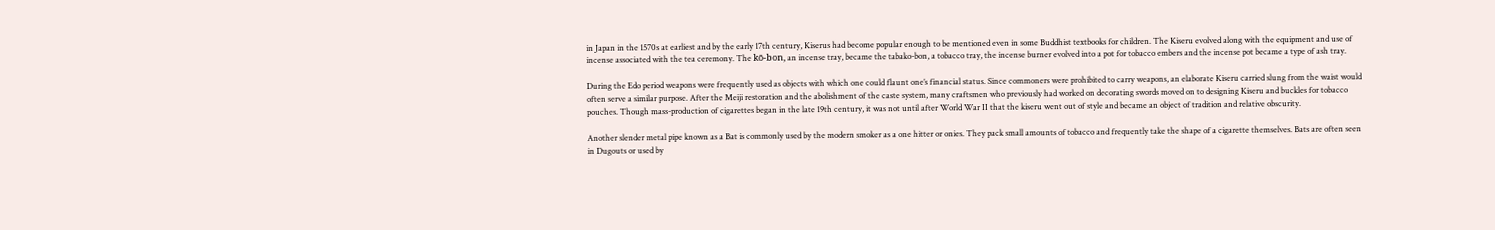in Japan in the 1570s at earliest and by the early 17th century, Kiserus had become popular enough to be mentioned even in some Buddhist textbooks for children. The Kiseru evolved along with the equipment and use of incense associated with the tea ceremony. The kō-bon, an incense tray, became the tabako-bon, a tobacco tray, the incense burner evolved into a pot for tobacco embers and the incense pot became a type of ash tray.

During the Edo period weapons were frequently used as objects with which one could flaunt one’s financial status. Since commoners were prohibited to carry weapons, an elaborate Kiseru carried slung from the waist would often serve a similar purpose. After the Meiji restoration and the abolishment of the caste system, many craftsmen who previously had worked on decorating swords moved on to designing Kiseru and buckles for tobacco pouches. Though mass-production of cigarettes began in the late 19th century, it was not until after World War II that the kiseru went out of style and became an object of tradition and relative obscurity.

Another slender metal pipe known as a Bat is commonly used by the modern smoker as a one hitter or onies. They pack small amounts of tobacco and frequently take the shape of a cigarette themselves. Bats are often seen in Dugouts or used by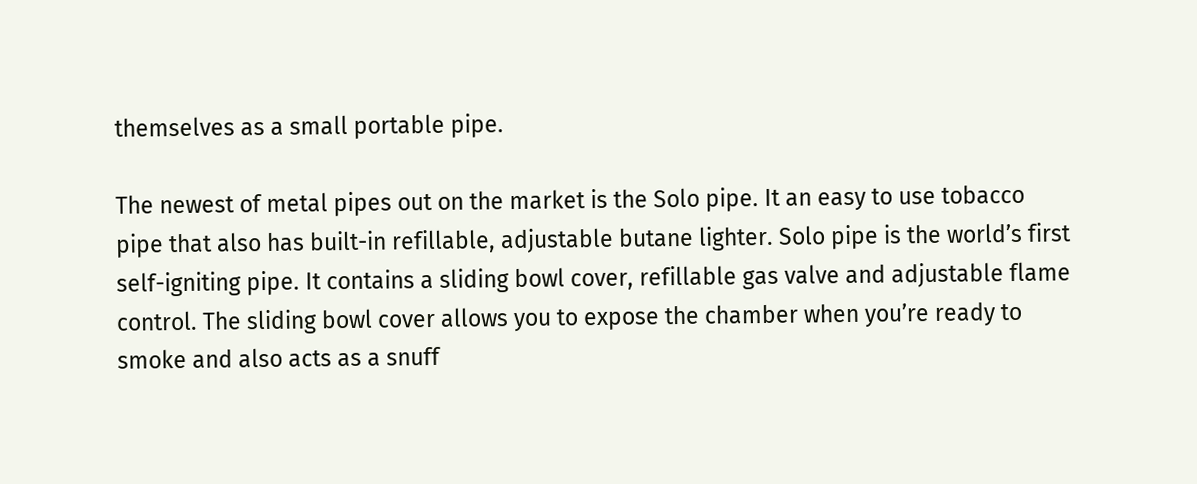themselves as a small portable pipe.

The newest of metal pipes out on the market is the Solo pipe. It an easy to use tobacco pipe that also has built-in refillable, adjustable butane lighter. Solo pipe is the world’s first self-igniting pipe. It contains a sliding bowl cover, refillable gas valve and adjustable flame control. The sliding bowl cover allows you to expose the chamber when you’re ready to smoke and also acts as a snuff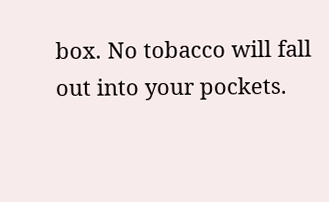box. No tobacco will fall out into your pockets.